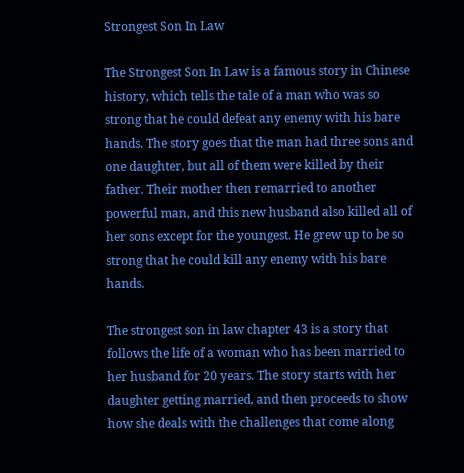Strongest Son In Law

The Strongest Son In Law is a famous story in Chinese history, which tells the tale of a man who was so strong that he could defeat any enemy with his bare hands. The story goes that the man had three sons and one daughter, but all of them were killed by their father. Their mother then remarried to another powerful man, and this new husband also killed all of her sons except for the youngest. He grew up to be so strong that he could kill any enemy with his bare hands.

The strongest son in law chapter 43 is a story that follows the life of a woman who has been married to her husband for 20 years. The story starts with her daughter getting married, and then proceeds to show how she deals with the challenges that come along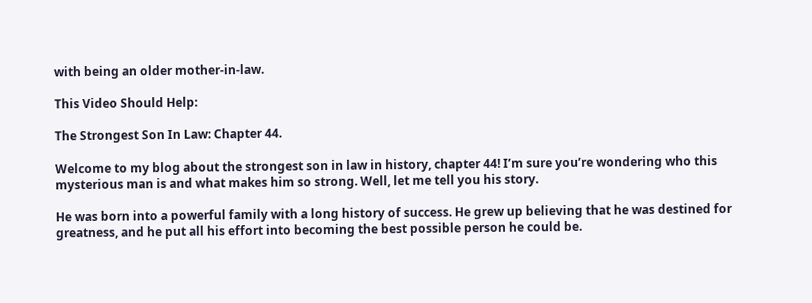with being an older mother-in-law.

This Video Should Help:

The Strongest Son In Law: Chapter 44.

Welcome to my blog about the strongest son in law in history, chapter 44! I’m sure you’re wondering who this mysterious man is and what makes him so strong. Well, let me tell you his story.

He was born into a powerful family with a long history of success. He grew up believing that he was destined for greatness, and he put all his effort into becoming the best possible person he could be.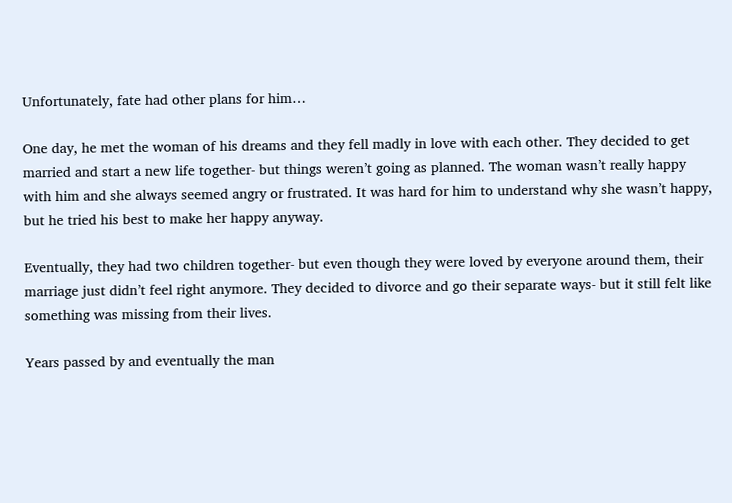Unfortunately, fate had other plans for him…

One day, he met the woman of his dreams and they fell madly in love with each other. They decided to get married and start a new life together- but things weren’t going as planned. The woman wasn’t really happy with him and she always seemed angry or frustrated. It was hard for him to understand why she wasn’t happy, but he tried his best to make her happy anyway.

Eventually, they had two children together- but even though they were loved by everyone around them, their marriage just didn’t feel right anymore. They decided to divorce and go their separate ways- but it still felt like something was missing from their lives.

Years passed by and eventually the man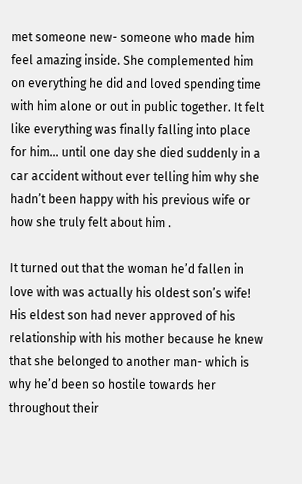met someone new- someone who made him feel amazing inside. She complemented him on everything he did and loved spending time with him alone or out in public together. It felt like everything was finally falling into place for him… until one day she died suddenly in a car accident without ever telling him why she hadn’t been happy with his previous wife or how she truly felt about him .

It turned out that the woman he’d fallen in love with was actually his oldest son’s wife! His eldest son had never approved of his relationship with his mother because he knew that she belonged to another man- which is why he’d been so hostile towards her throughout their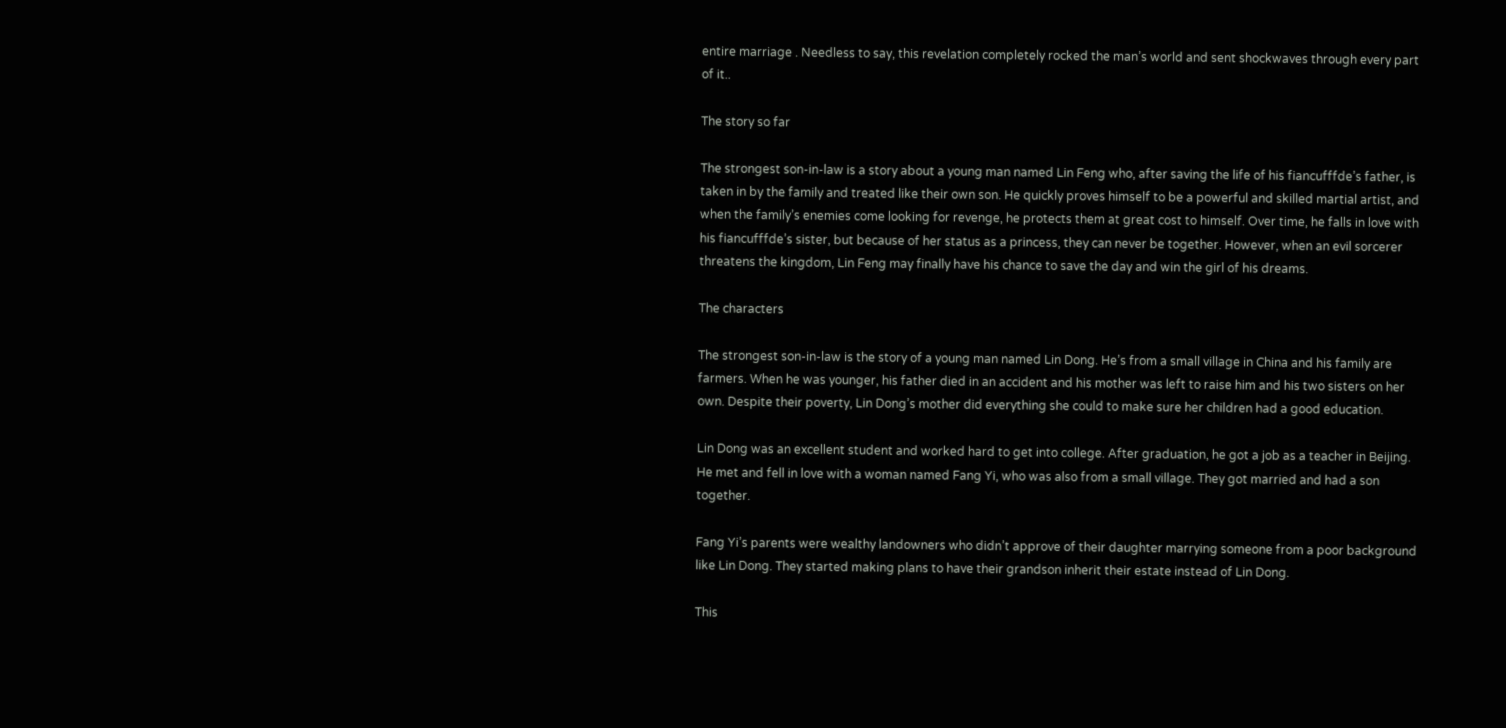entire marriage . Needless to say, this revelation completely rocked the man’s world and sent shockwaves through every part of it..

The story so far

The strongest son-in-law is a story about a young man named Lin Feng who, after saving the life of his fiancufffde’s father, is taken in by the family and treated like their own son. He quickly proves himself to be a powerful and skilled martial artist, and when the family’s enemies come looking for revenge, he protects them at great cost to himself. Over time, he falls in love with his fiancufffde’s sister, but because of her status as a princess, they can never be together. However, when an evil sorcerer threatens the kingdom, Lin Feng may finally have his chance to save the day and win the girl of his dreams.

The characters

The strongest son-in-law is the story of a young man named Lin Dong. He’s from a small village in China and his family are farmers. When he was younger, his father died in an accident and his mother was left to raise him and his two sisters on her own. Despite their poverty, Lin Dong’s mother did everything she could to make sure her children had a good education.

Lin Dong was an excellent student and worked hard to get into college. After graduation, he got a job as a teacher in Beijing. He met and fell in love with a woman named Fang Yi, who was also from a small village. They got married and had a son together.

Fang Yi’s parents were wealthy landowners who didn’t approve of their daughter marrying someone from a poor background like Lin Dong. They started making plans to have their grandson inherit their estate instead of Lin Dong.

This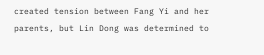created tension between Fang Yi and her parents, but Lin Dong was determined to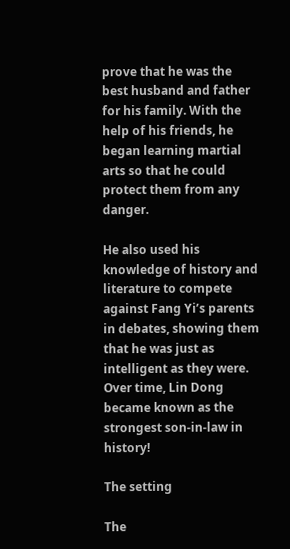prove that he was the best husband and father for his family. With the help of his friends, he began learning martial arts so that he could protect them from any danger.

He also used his knowledge of history and literature to compete against Fang Yi’s parents in debates, showing them that he was just as intelligent as they were. Over time, Lin Dong became known as the strongest son-in-law in history!

The setting

The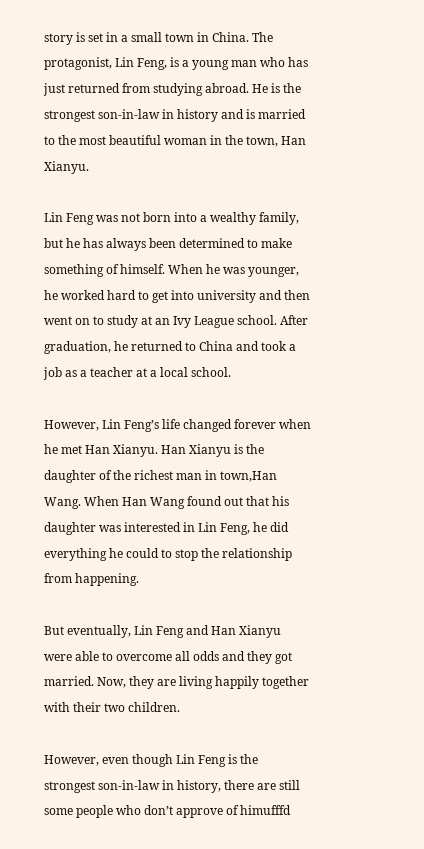story is set in a small town in China. The protagonist, Lin Feng, is a young man who has just returned from studying abroad. He is the strongest son-in-law in history and is married to the most beautiful woman in the town, Han Xianyu.

Lin Feng was not born into a wealthy family, but he has always been determined to make something of himself. When he was younger, he worked hard to get into university and then went on to study at an Ivy League school. After graduation, he returned to China and took a job as a teacher at a local school.

However, Lin Feng’s life changed forever when he met Han Xianyu. Han Xianyu is the daughter of the richest man in town,Han Wang. When Han Wang found out that his daughter was interested in Lin Feng, he did everything he could to stop the relationship from happening.

But eventually, Lin Feng and Han Xianyu were able to overcome all odds and they got married. Now, they are living happily together with their two children.

However, even though Lin Feng is the strongest son-in-law in history, there are still some people who don’t approve of himufffd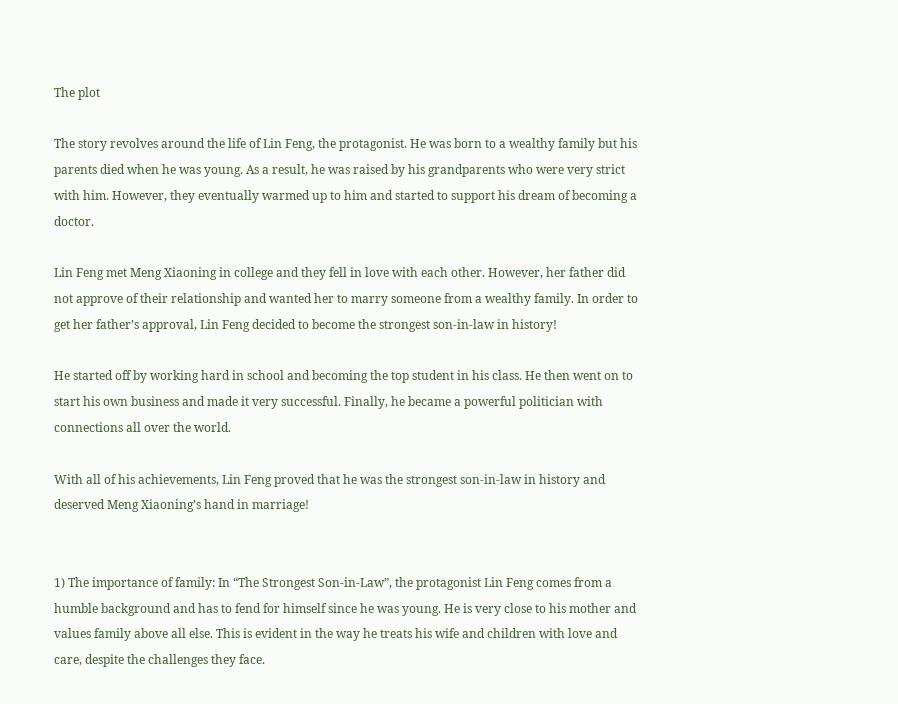The plot

The story revolves around the life of Lin Feng, the protagonist. He was born to a wealthy family but his parents died when he was young. As a result, he was raised by his grandparents who were very strict with him. However, they eventually warmed up to him and started to support his dream of becoming a doctor.

Lin Feng met Meng Xiaoning in college and they fell in love with each other. However, her father did not approve of their relationship and wanted her to marry someone from a wealthy family. In order to get her father’s approval, Lin Feng decided to become the strongest son-in-law in history!

He started off by working hard in school and becoming the top student in his class. He then went on to start his own business and made it very successful. Finally, he became a powerful politician with connections all over the world.

With all of his achievements, Lin Feng proved that he was the strongest son-in-law in history and deserved Meng Xiaoning’s hand in marriage!


1) The importance of family: In “The Strongest Son-in-Law”, the protagonist Lin Feng comes from a humble background and has to fend for himself since he was young. He is very close to his mother and values family above all else. This is evident in the way he treats his wife and children with love and care, despite the challenges they face.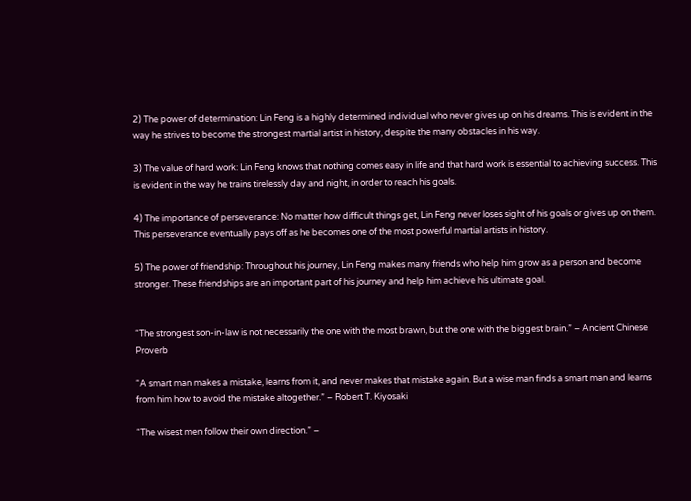2) The power of determination: Lin Feng is a highly determined individual who never gives up on his dreams. This is evident in the way he strives to become the strongest martial artist in history, despite the many obstacles in his way.

3) The value of hard work: Lin Feng knows that nothing comes easy in life and that hard work is essential to achieving success. This is evident in the way he trains tirelessly day and night, in order to reach his goals.

4) The importance of perseverance: No matter how difficult things get, Lin Feng never loses sight of his goals or gives up on them. This perseverance eventually pays off as he becomes one of the most powerful martial artists in history.

5) The power of friendship: Throughout his journey, Lin Feng makes many friends who help him grow as a person and become stronger. These friendships are an important part of his journey and help him achieve his ultimate goal.


“The strongest son-in-law is not necessarily the one with the most brawn, but the one with the biggest brain.” – Ancient Chinese Proverb

“A smart man makes a mistake, learns from it, and never makes that mistake again. But a wise man finds a smart man and learns from him how to avoid the mistake altogether.” – Robert T. Kiyosaki

“The wisest men follow their own direction.” –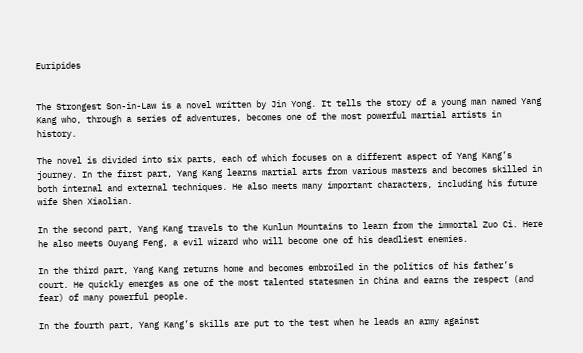Euripides


The Strongest Son-in-Law is a novel written by Jin Yong. It tells the story of a young man named Yang Kang who, through a series of adventures, becomes one of the most powerful martial artists in history.

The novel is divided into six parts, each of which focuses on a different aspect of Yang Kang’s journey. In the first part, Yang Kang learns martial arts from various masters and becomes skilled in both internal and external techniques. He also meets many important characters, including his future wife Shen Xiaolian.

In the second part, Yang Kang travels to the Kunlun Mountains to learn from the immortal Zuo Ci. Here he also meets Ouyang Feng, a evil wizard who will become one of his deadliest enemies.

In the third part, Yang Kang returns home and becomes embroiled in the politics of his father’s court. He quickly emerges as one of the most talented statesmen in China and earns the respect (and fear) of many powerful people.

In the fourth part, Yang Kang’s skills are put to the test when he leads an army against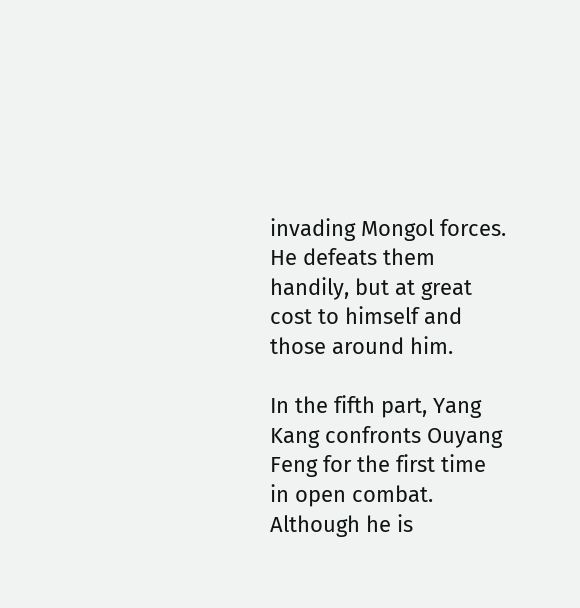invading Mongol forces. He defeats them handily, but at great cost to himself and those around him.

In the fifth part, Yang Kang confronts Ouyang Feng for the first time in open combat. Although he is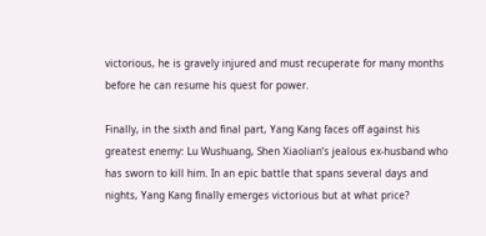victorious, he is gravely injured and must recuperate for many months before he can resume his quest for power.

Finally, in the sixth and final part, Yang Kang faces off against his greatest enemy: Lu Wushuang, Shen Xiaolian’s jealous ex-husband who has sworn to kill him. In an epic battle that spans several days and nights, Yang Kang finally emerges victorious but at what price?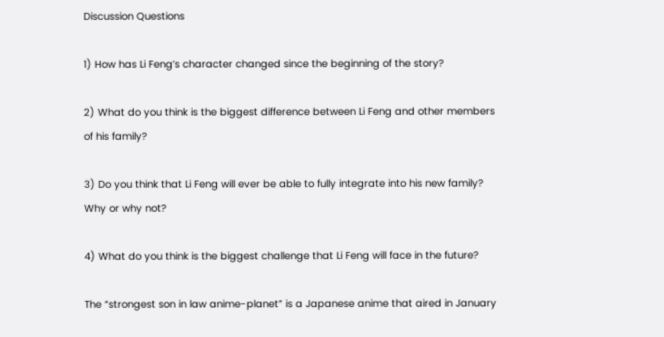Discussion Questions

1) How has Li Feng’s character changed since the beginning of the story?

2) What do you think is the biggest difference between Li Feng and other members of his family?

3) Do you think that Li Feng will ever be able to fully integrate into his new family? Why or why not?

4) What do you think is the biggest challenge that Li Feng will face in the future?

The “strongest son in law anime-planet” is a Japanese anime that aired in January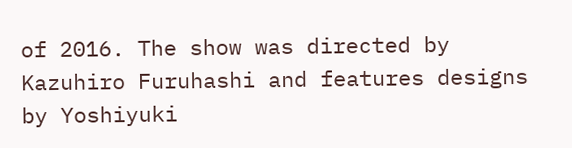of 2016. The show was directed by Kazuhiro Furuhashi and features designs by Yoshiyuki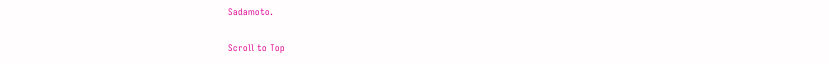Sadamoto.

Scroll to Top